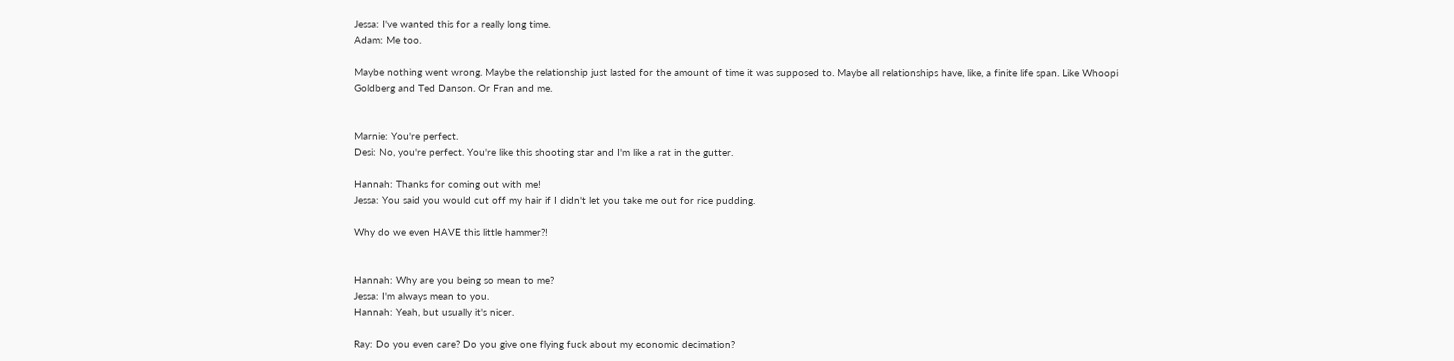Jessa: I've wanted this for a really long time.
Adam: Me too.

Maybe nothing went wrong. Maybe the relationship just lasted for the amount of time it was supposed to. Maybe all relationships have, like, a finite life span. Like Whoopi Goldberg and Ted Danson. Or Fran and me.


Marnie: You're perfect.
Desi: No, you're perfect. You're like this shooting star and I'm like a rat in the gutter.

Hannah: Thanks for coming out with me!
Jessa: You said you would cut off my hair if I didn't let you take me out for rice pudding.

Why do we even HAVE this little hammer?!


Hannah: Why are you being so mean to me?
Jessa: I'm always mean to you.
Hannah: Yeah, but usually it's nicer.

Ray: Do you even care? Do you give one flying fuck about my economic decimation?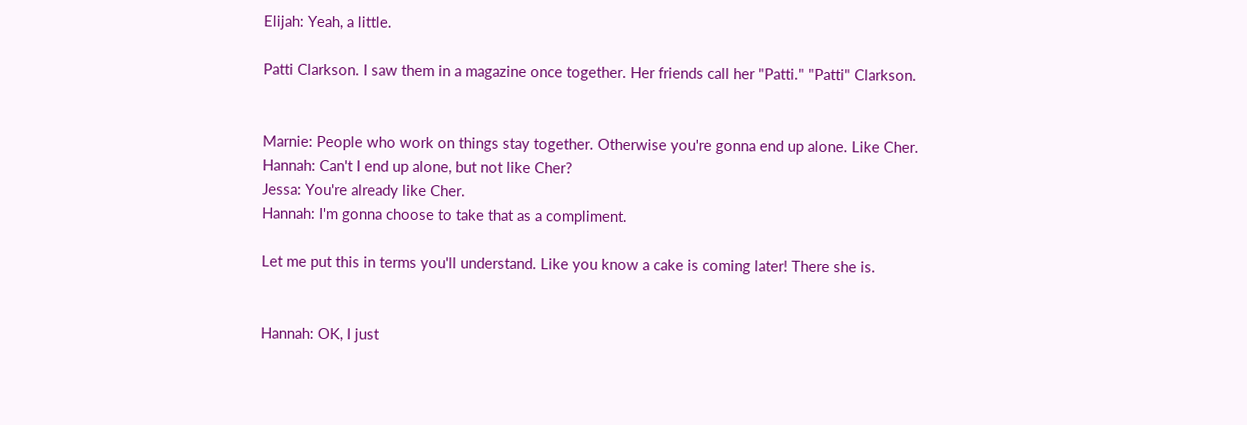Elijah: Yeah, a little.

Patti Clarkson. I saw them in a magazine once together. Her friends call her "Patti." "Patti" Clarkson.


Marnie: People who work on things stay together. Otherwise you're gonna end up alone. Like Cher.
Hannah: Can't I end up alone, but not like Cher?
Jessa: You're already like Cher.
Hannah: I'm gonna choose to take that as a compliment.

Let me put this in terms you'll understand. Like you know a cake is coming later! There she is.


Hannah: OK, I just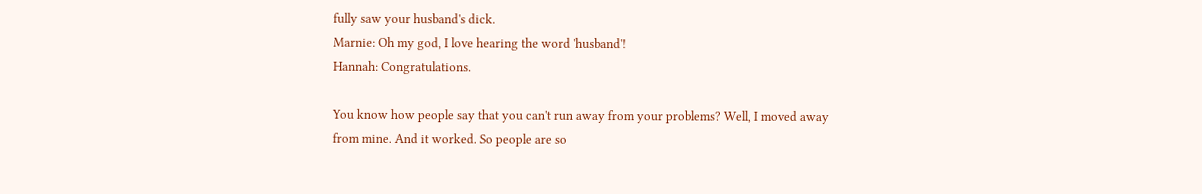fully saw your husband's dick.
Marnie: Oh my god, I love hearing the word 'husband'!
Hannah: Congratulations.

You know how people say that you can't run away from your problems? Well, I moved away from mine. And it worked. So people are so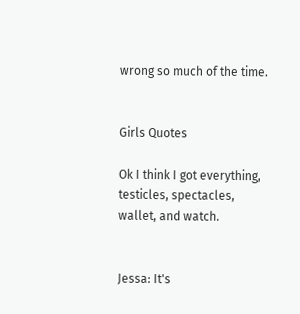wrong so much of the time.


Girls Quotes

Ok I think I got everything, testicles, spectacles, wallet, and watch.


Jessa: It's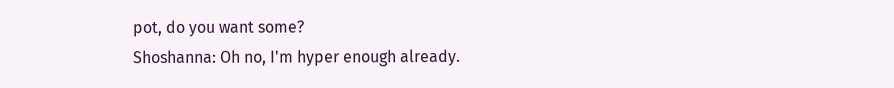pot, do you want some?
Shoshanna: Oh no, I'm hyper enough already.